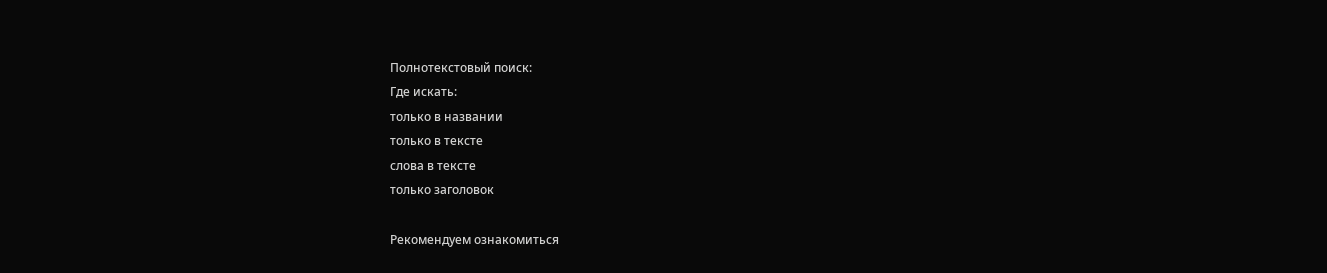Полнотекстовый поиск:
Где искать:
только в названии
только в тексте
слова в тексте
только заголовок

Рекомендуем ознакомиться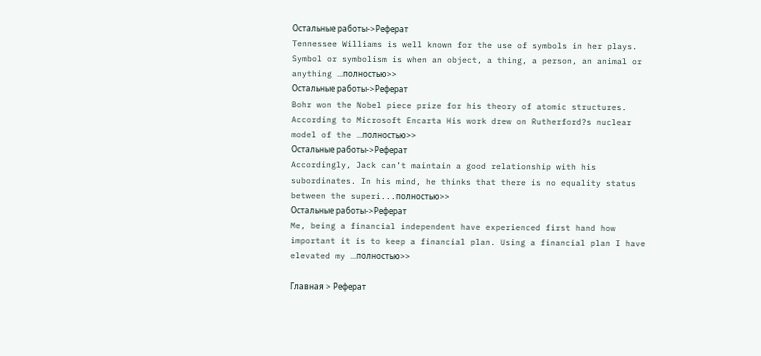Остальные работы->Реферат
Tennessee Williams is well known for the use of symbols in her plays. Symbol or symbolism is when an object, a thing, a person, an animal or anything ...полностью>>
Остальные работы->Реферат
Bohr won the Nobel piece prize for his theory of atomic structures. According to Microsoft Encarta His work drew on Rutherford?s nuclear model of the ...полностью>>
Остальные работы->Реферат
Accordingly, Jack can’t maintain a good relationship with his subordinates. In his mind, he thinks that there is no equality status between the superi...полностью>>
Остальные работы->Реферат
Me, being a financial independent have experienced first hand how important it is to keep a financial plan. Using a financial plan I have elevated my ...полностью>>

Главная > Реферат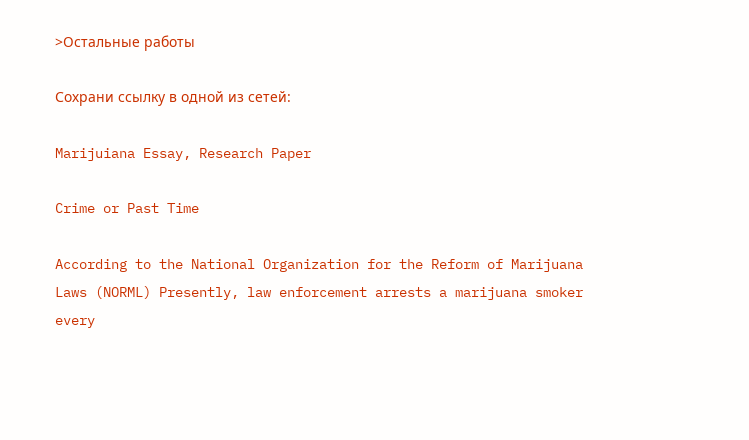>Остальные работы

Сохрани ссылку в одной из сетей:

Marijuiana Essay, Research Paper

Crime or Past Time

According to the National Organization for the Reform of Marijuana Laws (NORML) Presently, law enforcement arrests a marijuana smoker every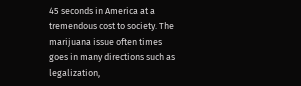45 seconds in America at a tremendous cost to society. The marijuana issue often times goes in many directions such as legalization,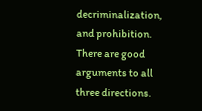decriminalization, and prohibition. There are good arguments to all three directions.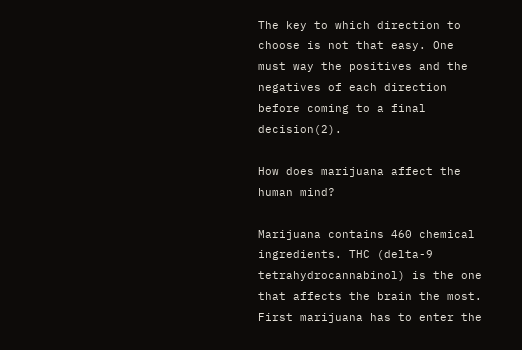The key to which direction to choose is not that easy. One must way the positives and the negatives of each direction before coming to a final decision(2).

How does marijuana affect the human mind?

Marijuana contains 460 chemical ingredients. THC (delta-9 tetrahydrocannabinol) is the one that affects the brain the most. First marijuana has to enter the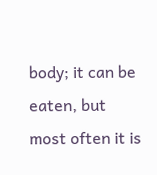body; it can be eaten, but most often it is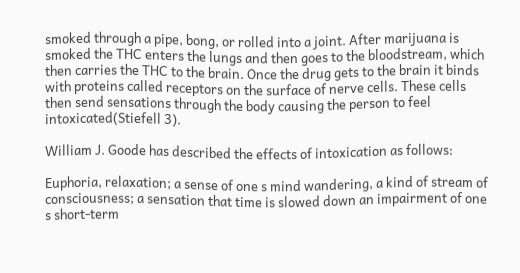smoked through a pipe, bong, or rolled into a joint. After marijuana is smoked the THC enters the lungs and then goes to the bloodstream, which then carries the THC to the brain. Once the drug gets to the brain it binds with proteins called receptors on the surface of nerve cells. These cells then send sensations through the body causing the person to feel intoxicated(Stiefell 3).

William J. Goode has described the effects of intoxication as follows:

Euphoria, relaxation; a sense of one s mind wandering, a kind of stream of consciousness; a sensation that time is slowed down an impairment of one s short-term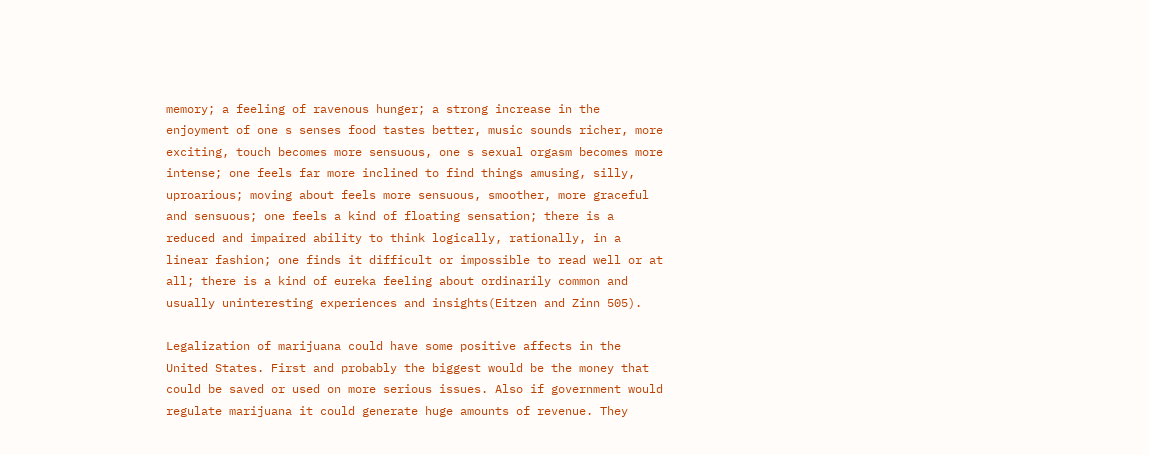memory; a feeling of ravenous hunger; a strong increase in the enjoyment of one s senses food tastes better, music sounds richer, more exciting, touch becomes more sensuous, one s sexual orgasm becomes more intense; one feels far more inclined to find things amusing, silly, uproarious; moving about feels more sensuous, smoother, more graceful and sensuous; one feels a kind of floating sensation; there is a reduced and impaired ability to think logically, rationally, in a linear fashion; one finds it difficult or impossible to read well or at all; there is a kind of eureka feeling about ordinarily common and usually uninteresting experiences and insights(Eitzen and Zinn 505).

Legalization of marijuana could have some positive affects in the United States. First and probably the biggest would be the money that could be saved or used on more serious issues. Also if government would regulate marijuana it could generate huge amounts of revenue. They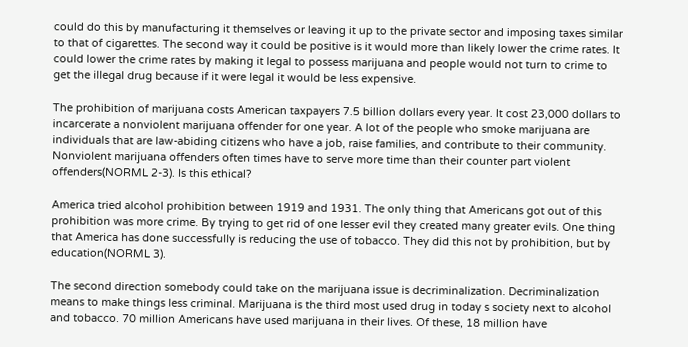could do this by manufacturing it themselves or leaving it up to the private sector and imposing taxes similar to that of cigarettes. The second way it could be positive is it would more than likely lower the crime rates. It could lower the crime rates by making it legal to possess marijuana and people would not turn to crime to get the illegal drug because if it were legal it would be less expensive.

The prohibition of marijuana costs American taxpayers 7.5 billion dollars every year. It cost 23,000 dollars to incarcerate a nonviolent marijuana offender for one year. A lot of the people who smoke marijuana are individuals that are law-abiding citizens who have a job, raise families, and contribute to their community. Nonviolent marijuana offenders often times have to serve more time than their counter part violent offenders(NORML 2-3). Is this ethical?

America tried alcohol prohibition between 1919 and 1931. The only thing that Americans got out of this prohibition was more crime. By trying to get rid of one lesser evil they created many greater evils. One thing that America has done successfully is reducing the use of tobacco. They did this not by prohibition, but by education(NORML 3).

The second direction somebody could take on the marijuana issue is decriminalization. Decriminalization means to make things less criminal. Marijuana is the third most used drug in today s society next to alcohol and tobacco. 70 million Americans have used marijuana in their lives. Of these, 18 million have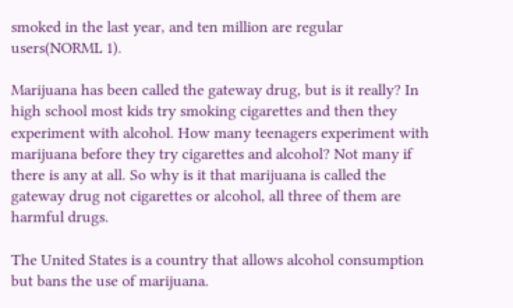smoked in the last year, and ten million are regular users(NORML 1).

Marijuana has been called the gateway drug, but is it really? In high school most kids try smoking cigarettes and then they experiment with alcohol. How many teenagers experiment with marijuana before they try cigarettes and alcohol? Not many if there is any at all. So why is it that marijuana is called the gateway drug not cigarettes or alcohol, all three of them are harmful drugs.

The United States is a country that allows alcohol consumption but bans the use of marijuana.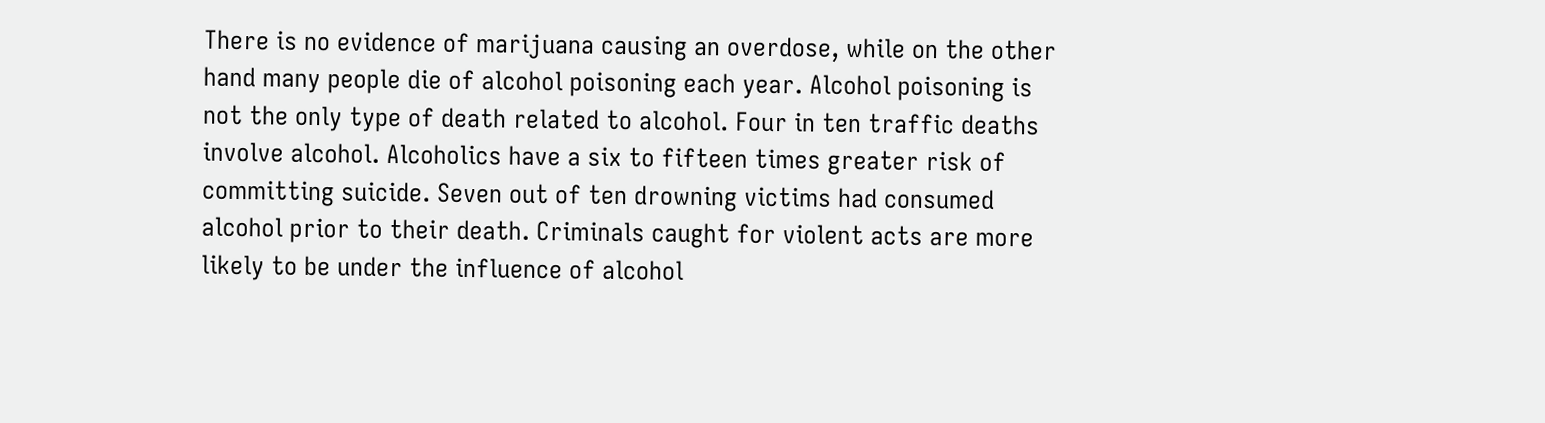There is no evidence of marijuana causing an overdose, while on the other hand many people die of alcohol poisoning each year. Alcohol poisoning is not the only type of death related to alcohol. Four in ten traffic deaths involve alcohol. Alcoholics have a six to fifteen times greater risk of committing suicide. Seven out of ten drowning victims had consumed alcohol prior to their death. Criminals caught for violent acts are more likely to be under the influence of alcohol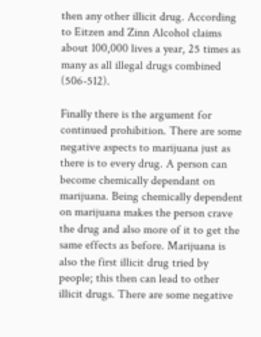then any other illicit drug. According to Eitzen and Zinn Alcohol claims about 100,000 lives a year, 25 times as many as all illegal drugs combined (506-512).

Finally there is the argument for continued prohibition. There are some negative aspects to marijuana just as there is to every drug. A person can become chemically dependant on marijuana. Being chemically dependent on marijuana makes the person crave the drug and also more of it to get the same effects as before. Marijuana is also the first illicit drug tried by people; this then can lead to other illicit drugs. There are some negative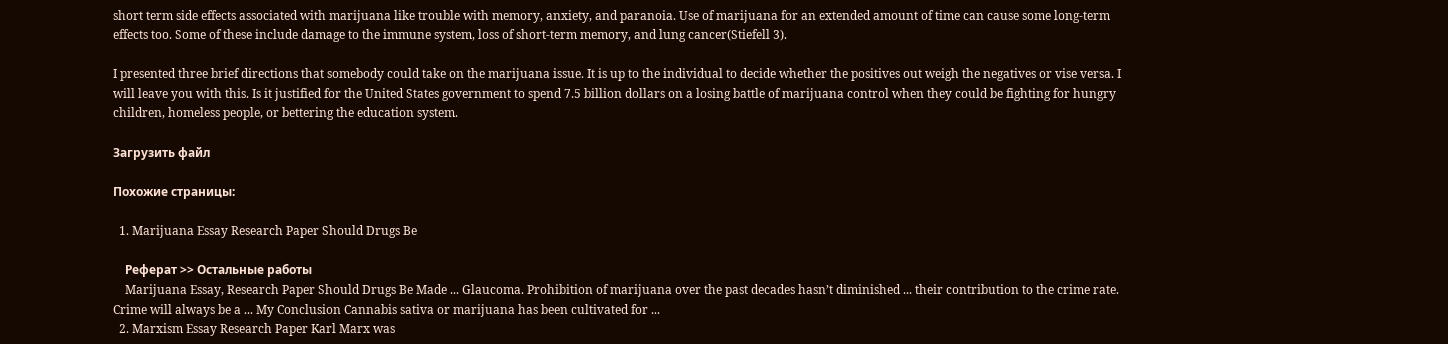short term side effects associated with marijuana like trouble with memory, anxiety, and paranoia. Use of marijuana for an extended amount of time can cause some long-term effects too. Some of these include damage to the immune system, loss of short-term memory, and lung cancer(Stiefell 3).

I presented three brief directions that somebody could take on the marijuana issue. It is up to the individual to decide whether the positives out weigh the negatives or vise versa. I will leave you with this. Is it justified for the United States government to spend 7.5 billion dollars on a losing battle of marijuana control when they could be fighting for hungry children, homeless people, or bettering the education system.

Загрузить файл

Похожие страницы:

  1. Marijuana Essay Research Paper Should Drugs Be

    Реферат >> Остальные работы
    Marijuana Essay, Research Paper Should Drugs Be Made ... Glaucoma. Prohibition of marijuana over the past decades hasn’t diminished ... their contribution to the crime rate. Crime will always be a ... My Conclusion Cannabis sativa or marijuana has been cultivated for ...
  2. Marxism Essay Research Paper Karl Marx was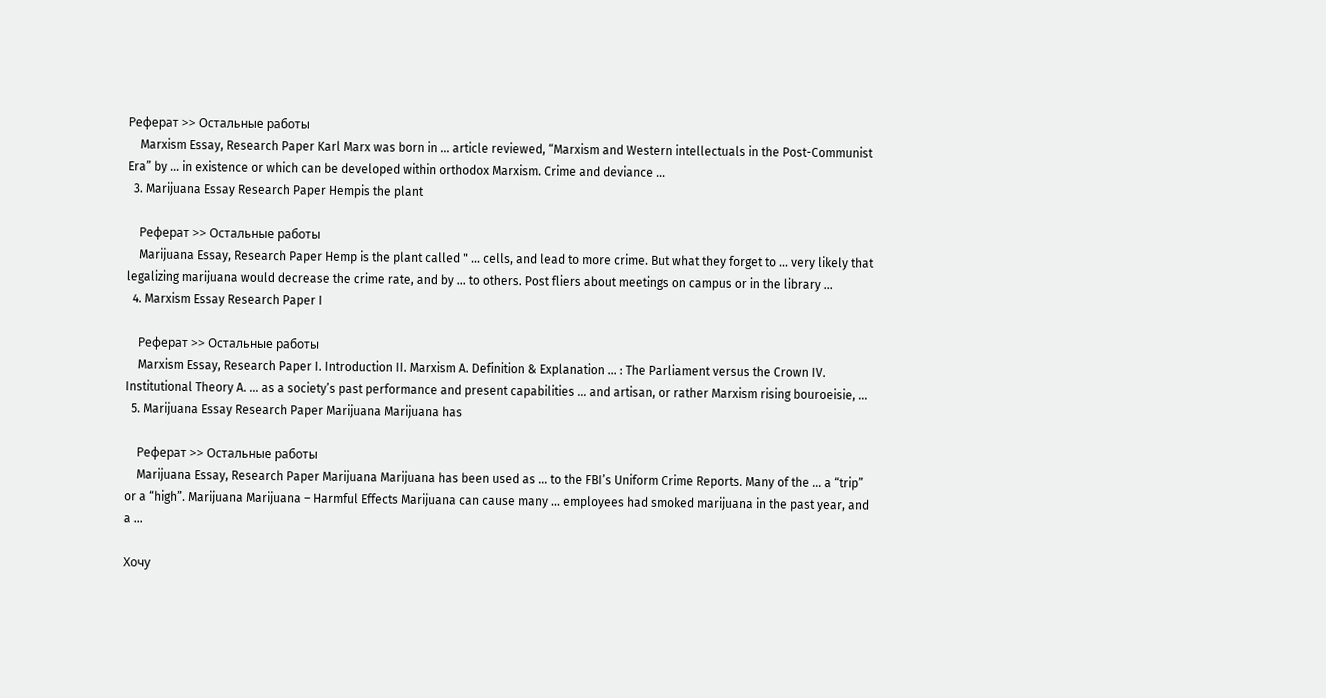Реферат >> Остальные работы
    Marxism Essay, Research Paper Karl Marx was born in ... article reviewed, “Marxism and Western intellectuals in the Post-Communist Era” by ... in existence or which can be developed within orthodox Marxism. Crime and deviance ...
  3. Marijuana Essay Research Paper Hempis the plant

    Реферат >> Остальные работы
    Marijuana Essay, Research Paper Hemp is the plant called " ... cells, and lead to more crime. But what they forget to ... very likely that legalizing marijuana would decrease the crime rate, and by ... to others. Post fliers about meetings on campus or in the library ...
  4. Marxism Essay Research Paper I

    Реферат >> Остальные работы
    Marxism Essay, Research Paper I. Introduction II. Marxism A. Definition & Explanation ... : The Parliament versus the Crown IV. Institutional Theory A. ... as a society’s past performance and present capabilities ... and artisan, or rather Marxism rising bouroeisie, ...
  5. Marijuana Essay Research Paper Marijuana Marijuana has

    Реферат >> Остальные работы
    Marijuana Essay, Research Paper Marijuana Marijuana has been used as ... to the FBI’s Uniform Crime Reports. Many of the ... a “trip” or a “high”. Marijuana Marijuana – Harmful Effects Marijuana can cause many ... employees had smoked marijuana in the past year, and a ...

Хочу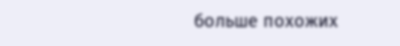больше похожих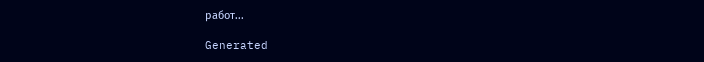работ...

Generated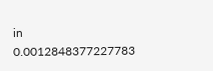in 0.0012848377227783